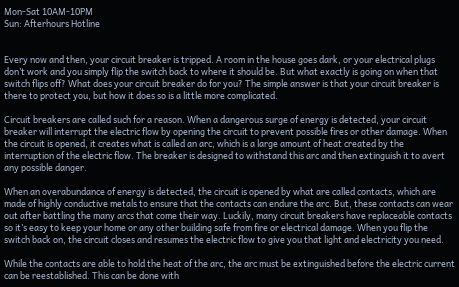Mon-Sat 10AM-10PM
Sun: Afterhours Hotline


Every now and then, your circuit breaker is tripped. A room in the house goes dark, or your electrical plugs don’t work and you simply flip the switch back to where it should be. But what exactly is going on when that switch flips off? What does your circuit breaker do for you? The simple answer is that your circuit breaker is there to protect you, but how it does so is a little more complicated.

Circuit breakers are called such for a reason. When a dangerous surge of energy is detected, your circuit breaker will interrupt the electric flow by opening the circuit to prevent possible fires or other damage. When the circuit is opened, it creates what is called an arc, which is a large amount of heat created by the interruption of the electric flow. The breaker is designed to withstand this arc and then extinguish it to avert any possible danger.

When an overabundance of energy is detected, the circuit is opened by what are called contacts, which are made of highly conductive metals to ensure that the contacts can endure the arc. But, these contacts can wear out after battling the many arcs that come their way. Luckily, many circuit breakers have replaceable contacts so it’s easy to keep your home or any other building safe from fire or electrical damage. When you flip the switch back on, the circuit closes and resumes the electric flow to give you that light and electricity you need.

While the contacts are able to hold the heat of the arc, the arc must be extinguished before the electric current can be reestablished. This can be done with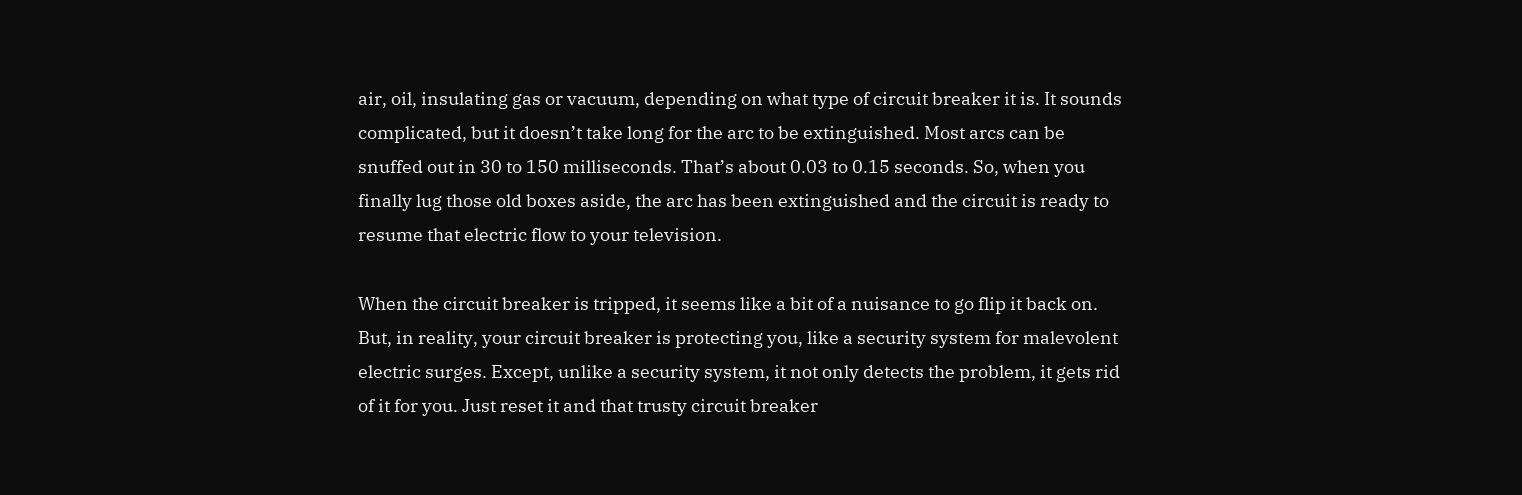air, oil, insulating gas or vacuum, depending on what type of circuit breaker it is. It sounds complicated, but it doesn’t take long for the arc to be extinguished. Most arcs can be snuffed out in 30 to 150 milliseconds. That’s about 0.03 to 0.15 seconds. So, when you finally lug those old boxes aside, the arc has been extinguished and the circuit is ready to resume that electric flow to your television.

When the circuit breaker is tripped, it seems like a bit of a nuisance to go flip it back on. But, in reality, your circuit breaker is protecting you, like a security system for malevolent electric surges. Except, unlike a security system, it not only detects the problem, it gets rid of it for you. Just reset it and that trusty circuit breaker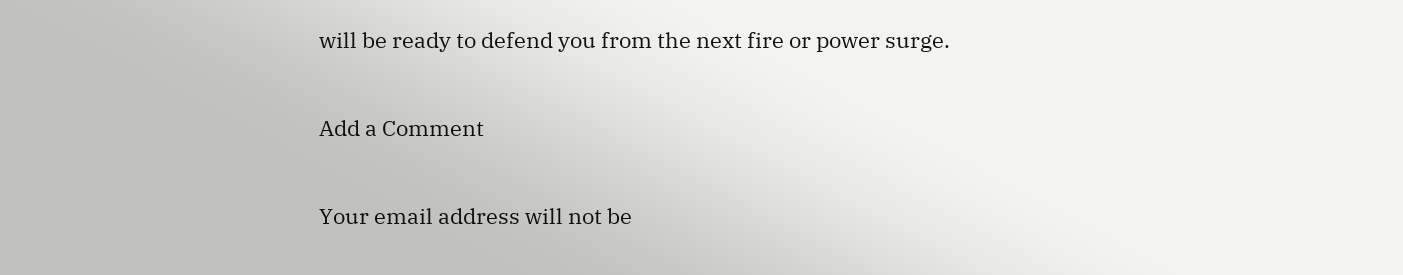will be ready to defend you from the next fire or power surge.

Add a Comment

Your email address will not be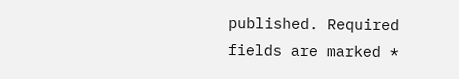published. Required fields are marked *